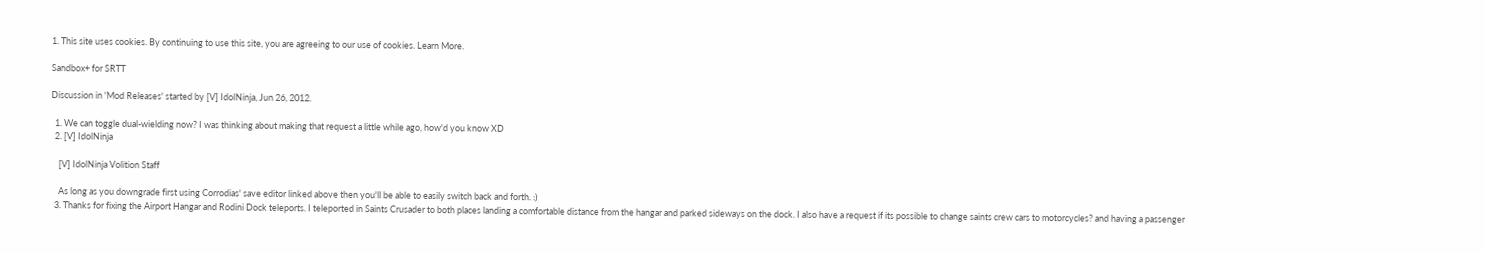1. This site uses cookies. By continuing to use this site, you are agreeing to our use of cookies. Learn More.

Sandbox+ for SRTT

Discussion in 'Mod Releases' started by [V] IdolNinja, Jun 26, 2012.

  1. We can toggle dual-wielding now? I was thinking about making that request a little while ago, how'd you know XD
  2. [V] IdolNinja

    [V] IdolNinja Volition Staff

    As long as you downgrade first using Corrodias' save editor linked above then you'll be able to easily switch back and forth. :)
  3. Thanks for fixing the Airport Hangar and Rodini Dock teleports. I teleported in Saints Crusader to both places landing a comfortable distance from the hangar and parked sideways on the dock. I also have a request if its possible to change saints crew cars to motorcycles? and having a passenger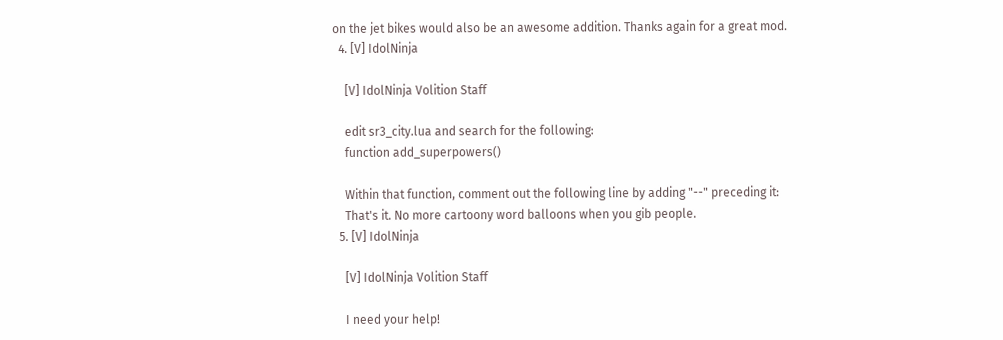on the jet bikes would also be an awesome addition. Thanks again for a great mod.
  4. [V] IdolNinja

    [V] IdolNinja Volition Staff

    edit sr3_city.lua and search for the following:
    function add_superpowers()

    Within that function, comment out the following line by adding "--" preceding it:
    That's it. No more cartoony word balloons when you gib people.
  5. [V] IdolNinja

    [V] IdolNinja Volition Staff

    I need your help!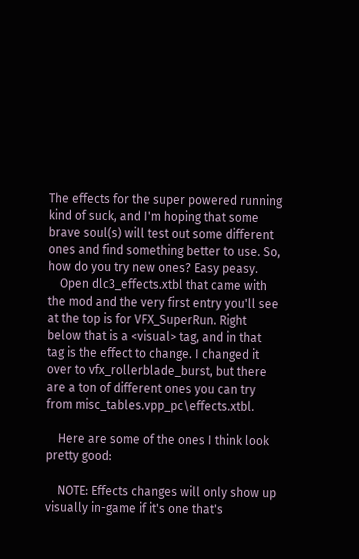The effects for the super powered running kind of suck, and I'm hoping that some brave soul(s) will test out some different ones and find something better to use. So, how do you try new ones? Easy peasy.
    Open dlc3_effects.xtbl that came with the mod and the very first entry you'll see at the top is for VFX_SuperRun. Right below that is a <visual> tag, and in that tag is the effect to change. I changed it over to vfx_rollerblade_burst, but there are a ton of different ones you can try from misc_tables.vpp_pc\effects.xtbl.

    Here are some of the ones I think look pretty good:

    NOTE: Effects changes will only show up visually in-game if it's one that's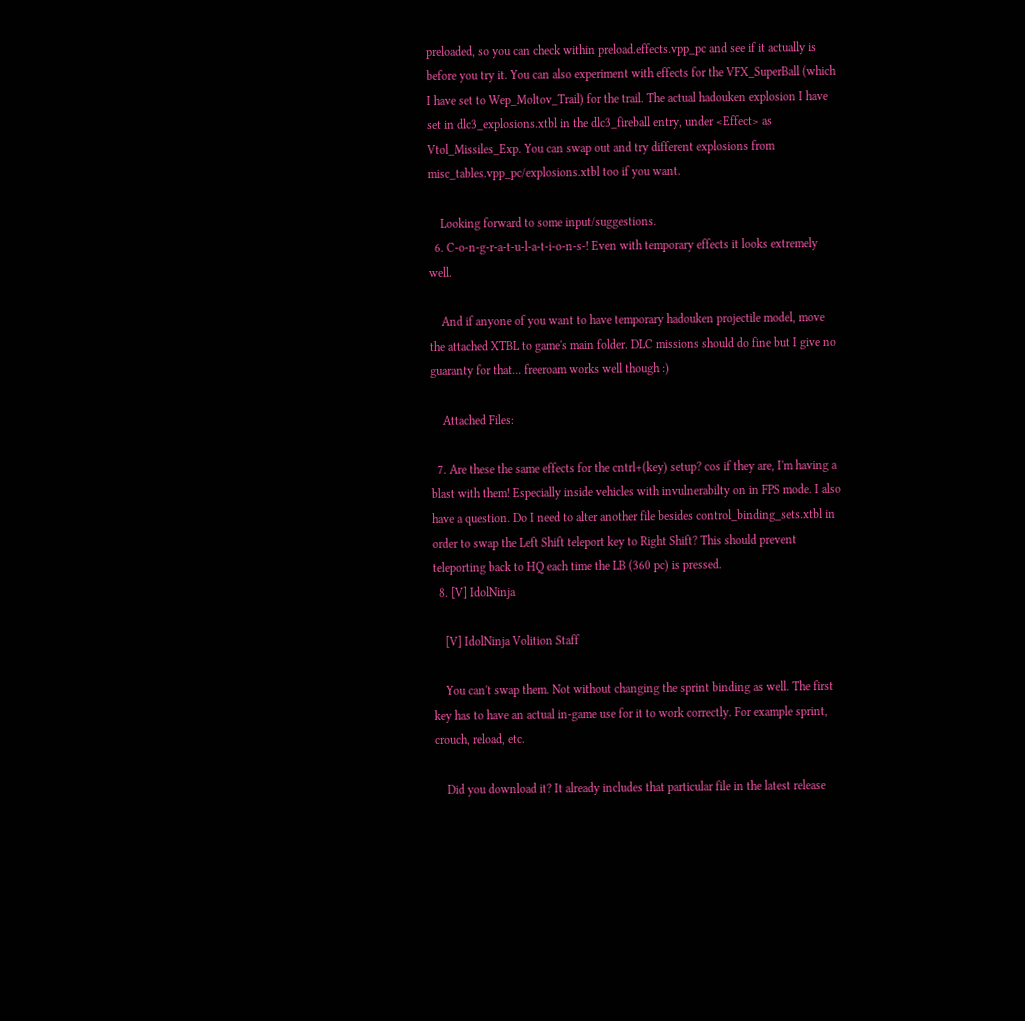preloaded, so you can check within preload.effects.vpp_pc and see if it actually is before you try it. You can also experiment with effects for the VFX_SuperBall (which I have set to Wep_Moltov_Trail) for the trail. The actual hadouken explosion I have set in dlc3_explosions.xtbl in the dlc3_fireball entry, under <Effect> as Vtol_Missiles_Exp. You can swap out and try different explosions from misc_tables.vpp_pc/explosions.xtbl too if you want.

    Looking forward to some input/suggestions.
  6. C-o-n-g-r-a-t-u-l-a-t-i-o-n-s-! Even with temporary effects it looks extremely well.

    And if anyone of you want to have temporary hadouken projectile model, move the attached XTBL to game's main folder. DLC missions should do fine but I give no guaranty for that... freeroam works well though :)

    Attached Files:

  7. Are these the same effects for the cntrl+(key) setup? cos if they are, I'm having a blast with them! Especially inside vehicles with invulnerabilty on in FPS mode. I also have a question. Do I need to alter another file besides control_binding_sets.xtbl in order to swap the Left Shift teleport key to Right Shift? This should prevent teleporting back to HQ each time the LB (360 pc) is pressed.
  8. [V] IdolNinja

    [V] IdolNinja Volition Staff

    You can't swap them. Not without changing the sprint binding as well. The first key has to have an actual in-game use for it to work correctly. For example sprint, crouch, reload, etc.

    Did you download it? It already includes that particular file in the latest release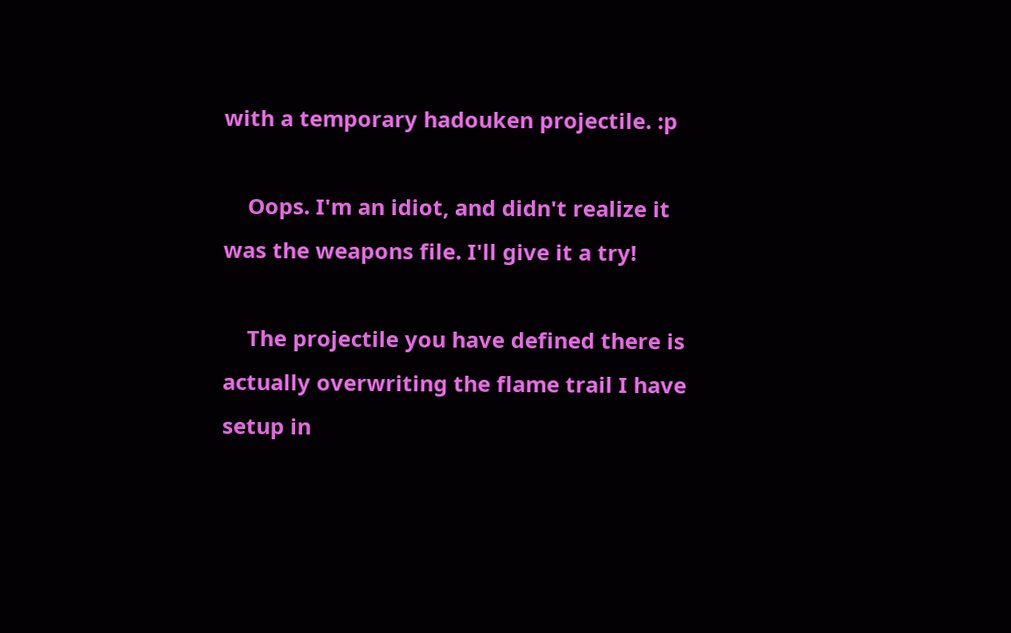with a temporary hadouken projectile. :p

    Oops. I'm an idiot, and didn't realize it was the weapons file. I'll give it a try!

    The projectile you have defined there is actually overwriting the flame trail I have setup in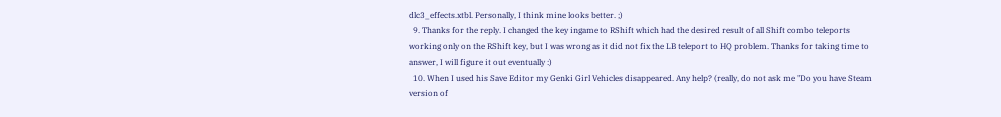dlc3_effects.xtbl. Personally, I think mine looks better. ;)
  9. Thanks for the reply. I changed the key ingame to RShift which had the desired result of all Shift combo teleports working only on the RShift key, but I was wrong as it did not fix the LB teleport to HQ problem. Thanks for taking time to answer, I will figure it out eventually :)
  10. When I used his Save Editor my Genki Girl Vehicles disappeared. Any help? (really, do not ask me "Do you have Steam version of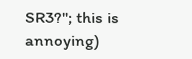SR3?"; this is annoying)